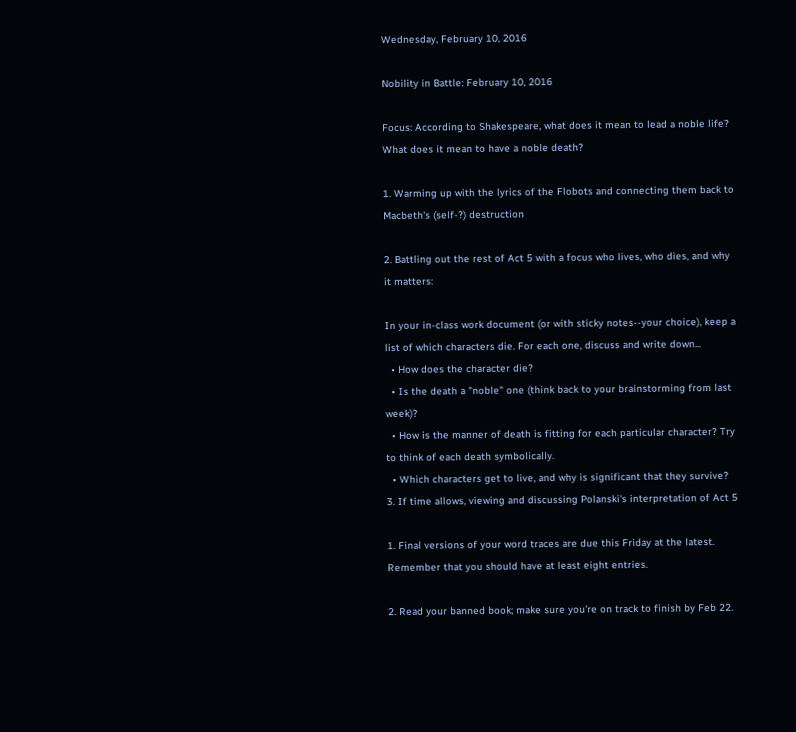Wednesday, February 10, 2016

Nobility in Battle: February 10, 2016

Focus: According to Shakespeare, what does it mean to lead a noble life? What does it mean to have a noble death?

1. Warming up with the lyrics of the Flobots and connecting them back to Macbeth's (self-?) destruction

2. Battling out the rest of Act 5 with a focus who lives, who dies, and why it matters:

In your in-class work document (or with sticky notes--your choice), keep a list of which characters die. For each one, discuss and write down...
  • How does the character die?
  • Is the death a "noble" one (think back to your brainstorming from last week)?
  • How is the manner of death is fitting for each particular character? Try to think of each death symbolically.
  • Which characters get to live, and why is significant that they survive?
3. If time allows, viewing and discussing Polanski's interpretation of Act 5

1. Final versions of your word traces are due this Friday at the latest. Remember that you should have at least eight entries.

2. Read your banned book; make sure you're on track to finish by Feb 22.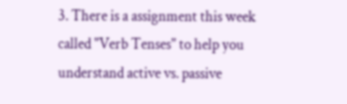3. There is a assignment this week called "Verb Tenses" to help you understand active vs. passive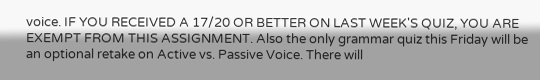voice. IF YOU RECEIVED A 17/20 OR BETTER ON LAST WEEK'S QUIZ, YOU ARE EXEMPT FROM THIS ASSIGNMENT. Also the only grammar quiz this Friday will be an optional retake on Active vs. Passive Voice. There will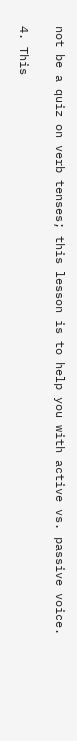not be a quiz on verb tenses; this lesson is to help you with active vs. passive voice.

4. This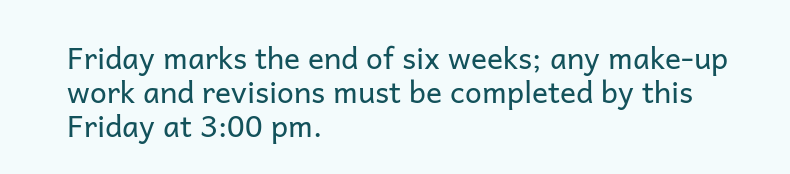Friday marks the end of six weeks; any make-up work and revisions must be completed by this Friday at 3:00 pm.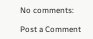No comments:

Post a Comment